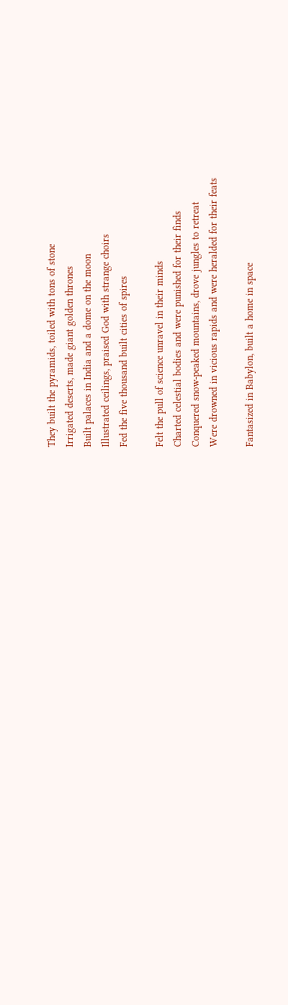They built the pyramids, toiled with tons of stone
Irrigated deserts, made giant golden thrones
Built palaces in India and a dome on the moon
Illustrated ceilings, praised God with strange choirs
Fed the five thousand built cities of spires

Felt the pull of science unravel in their minds
Charted celestial bodies and were punished for their finds
Conquered snow-peaked mountains, drove jungles to retreat
Were drowned in vicious rapids and were heralded for their feats

Fantasized in Babylon, built a home in space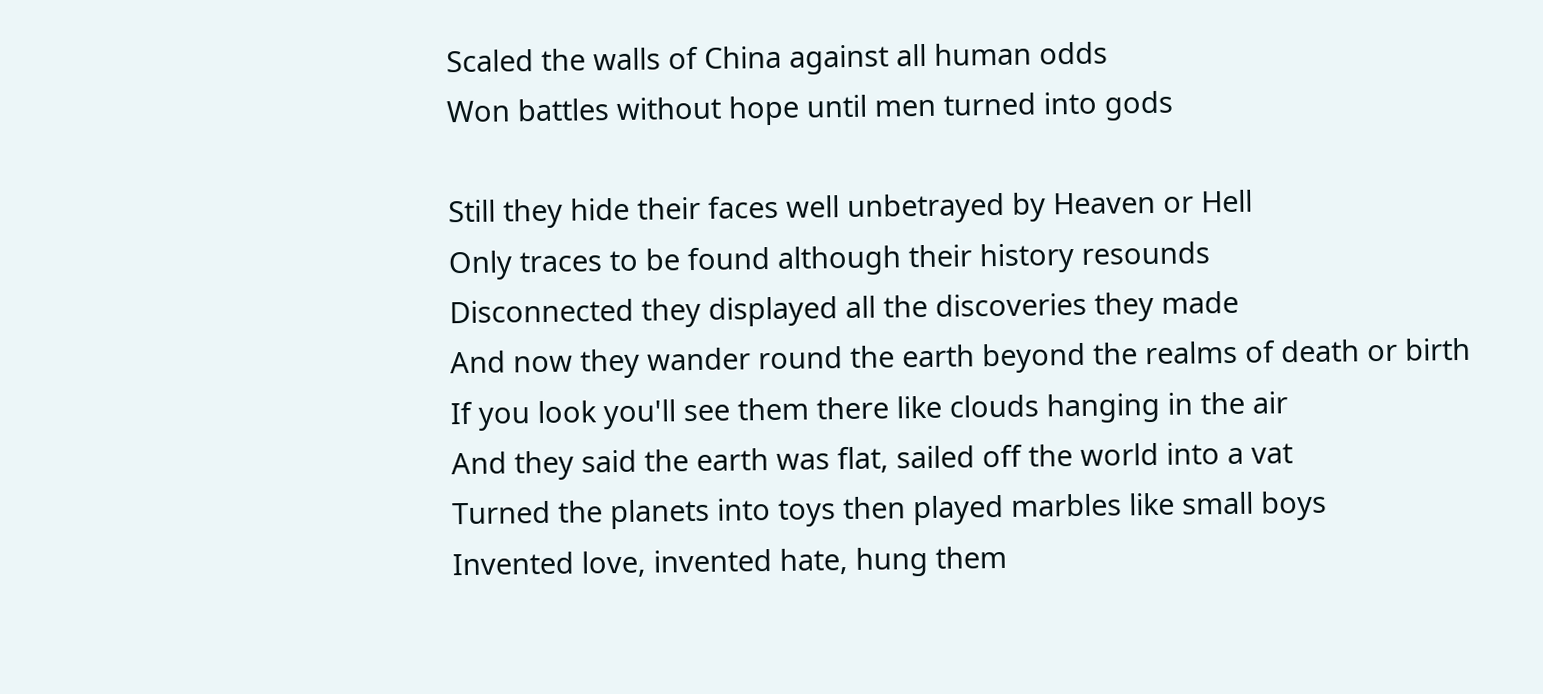Scaled the walls of China against all human odds
Won battles without hope until men turned into gods

Still they hide their faces well unbetrayed by Heaven or Hell
Only traces to be found although their history resounds
Disconnected they displayed all the discoveries they made
And now they wander round the earth beyond the realms of death or birth
If you look you'll see them there like clouds hanging in the air
And they said the earth was flat, sailed off the world into a vat
Turned the planets into toys then played marbles like small boys
Invented love, invented hate, hung them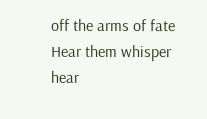off the arms of fate
Hear them whisper hear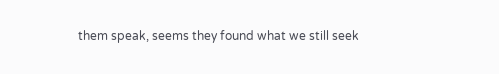them speak, seems they found what we still seek